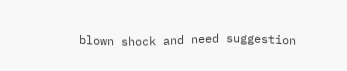blown shock and need suggestion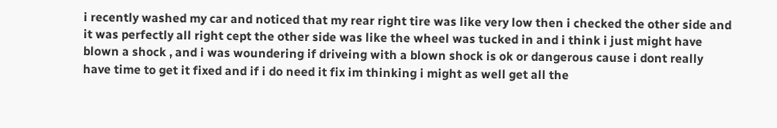i recently washed my car and noticed that my rear right tire was like very low then i checked the other side and it was perfectly all right cept the other side was like the wheel was tucked in and i think i just might have blown a shock , and i was woundering if driveing with a blown shock is ok or dangerous cause i dont really have time to get it fixed and if i do need it fix im thinking i might as well get all the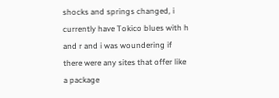shocks and springs changed, i currently have Tokico blues with h and r and i was woundering if there were any sites that offer like a package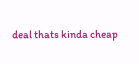deal thats kinda cheap